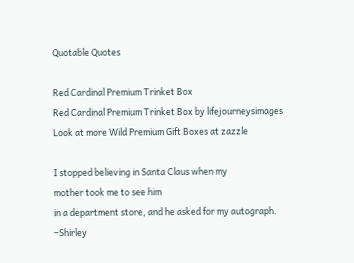Quotable Quotes

Red Cardinal Premium Trinket Box
Red Cardinal Premium Trinket Box by lifejourneysimages
Look at more Wild Premium Gift Boxes at zazzle

I stopped believing in Santa Claus when my
mother took me to see him
in a department store, and he asked for my autograph. –Shirley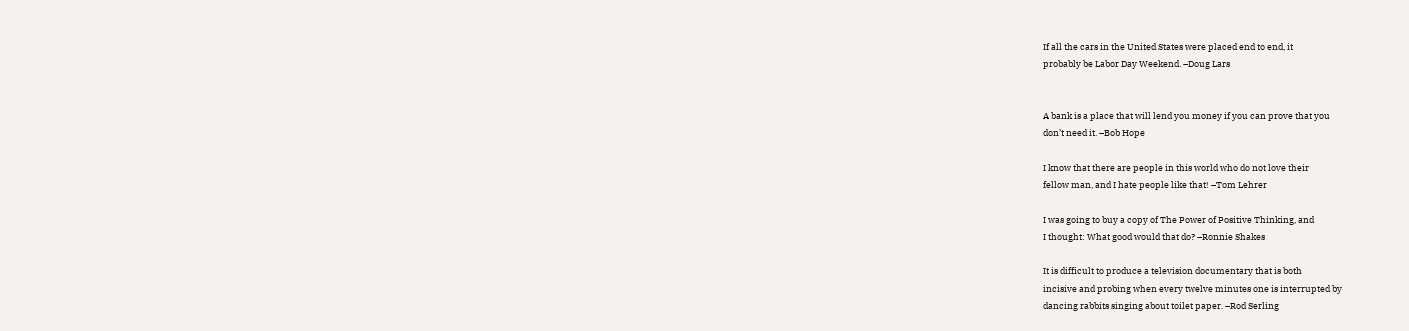If all the cars in the United States were placed end to end, it
probably be Labor Day Weekend. –Doug Lars


A bank is a place that will lend you money if you can prove that you
don’t need it. –Bob Hope

I know that there are people in this world who do not love their
fellow man, and I hate people like that! –Tom Lehrer

I was going to buy a copy of The Power of Positive Thinking, and
I thought: What good would that do? –Ronnie Shakes

It is difficult to produce a television documentary that is both
incisive and probing when every twelve minutes one is interrupted by
dancing rabbits singing about toilet paper. –Rod Serling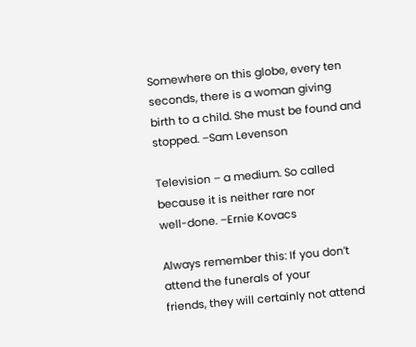Somewhere on this globe, every ten seconds, there is a woman giving
birth to a child. She must be found and stopped. –Sam Levenson

Television – a medium. So called because it is neither rare nor
well-done. –Ernie Kovacs

Always remember this: If you don’t attend the funerals of your
friends, they will certainly not attend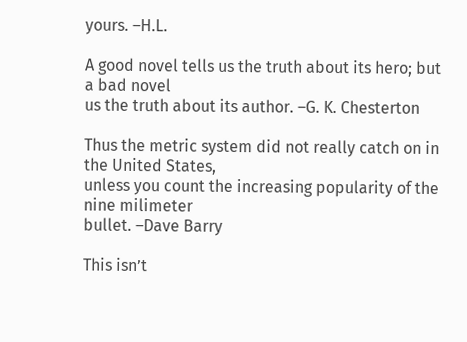yours. –H.L.

A good novel tells us the truth about its hero; but a bad novel
us the truth about its author. –G. K. Chesterton

Thus the metric system did not really catch on in the United States,
unless you count the increasing popularity of the nine milimeter
bullet. –Dave Barry

This isn’t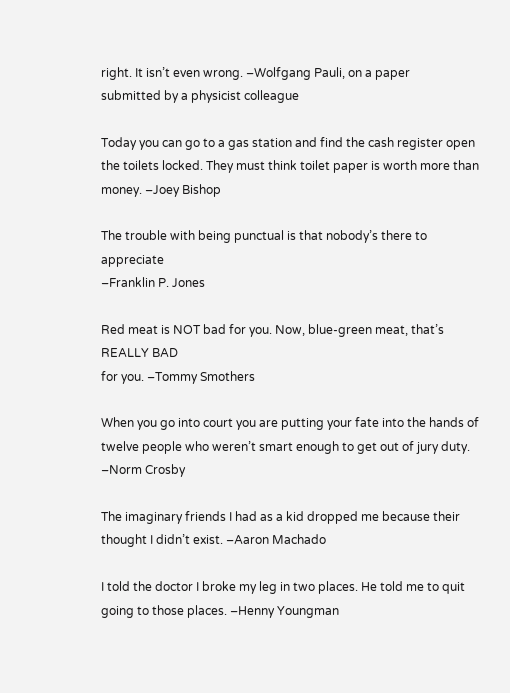right. It isn’t even wrong. –Wolfgang Pauli, on a paper
submitted by a physicist colleague

Today you can go to a gas station and find the cash register open
the toilets locked. They must think toilet paper is worth more than
money. –Joey Bishop

The trouble with being punctual is that nobody’s there to appreciate
–Franklin P. Jones

Red meat is NOT bad for you. Now, blue-green meat, that’s REALLY BAD
for you. –Tommy Smothers

When you go into court you are putting your fate into the hands of
twelve people who weren’t smart enough to get out of jury duty.
–Norm Crosby

The imaginary friends I had as a kid dropped me because their
thought I didn’t exist. –Aaron Machado

I told the doctor I broke my leg in two places. He told me to quit
going to those places. –Henny Youngman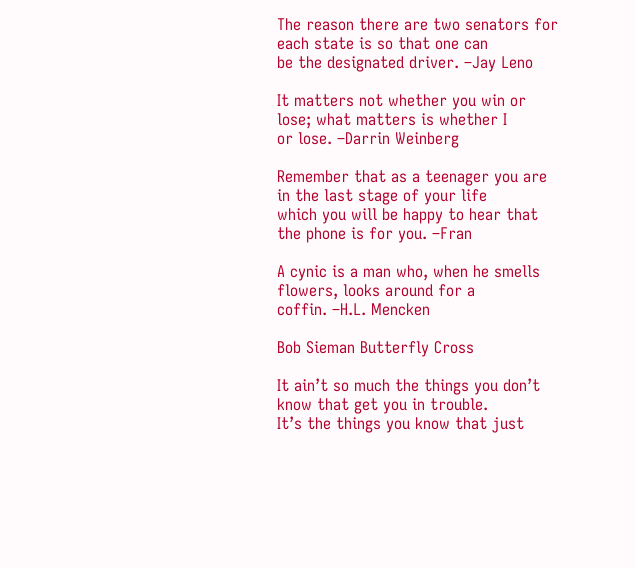The reason there are two senators for each state is so that one can
be the designated driver. –Jay Leno

It matters not whether you win or lose; what matters is whether I
or lose. –Darrin Weinberg

Remember that as a teenager you are in the last stage of your life
which you will be happy to hear that the phone is for you. –Fran

A cynic is a man who, when he smells flowers, looks around for a
coffin. –H.L. Mencken

Bob Sieman Butterfly Cross

It ain’t so much the things you don’t know that get you in trouble.
It’s the things you know that just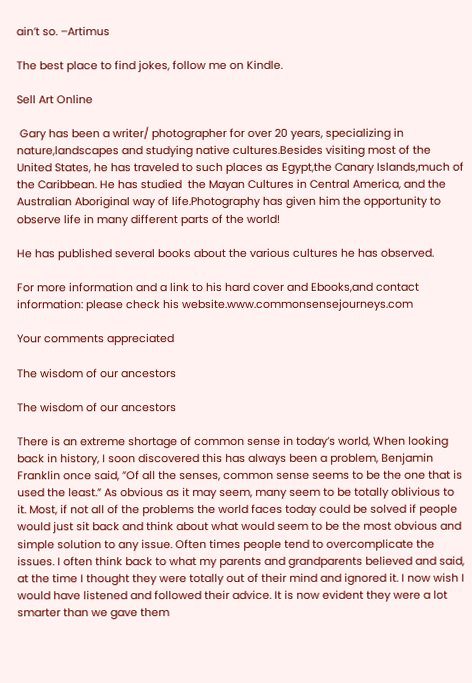ain’t so. –Artimus

The best place to find jokes, follow me on Kindle.

Sell Art Online

 Gary has been a writer/ photographer for over 20 years, specializing in nature,landscapes and studying native cultures.Besides visiting most of the United States, he has traveled to such places as Egypt,the Canary Islands,much of the Caribbean. He has studied  the Mayan Cultures in Central America, and the Australian Aboriginal way of life.Photography has given him the opportunity to observe life in many different parts of the world!

He has published several books about the various cultures he has observed.

For more information and a link to his hard cover and Ebooks,and contact information: please check his website.www.commonsensejourneys.com

Your comments appreciated

The wisdom of our ancestors

The wisdom of our ancestors

There is an extreme shortage of common sense in today’s world, When looking back in history, I soon discovered this has always been a problem, Benjamin Franklin once said, ”Of all the senses, common sense seems to be the one that is used the least.” As obvious as it may seem, many seem to be totally oblivious to it. Most, if not all of the problems the world faces today could be solved if people would just sit back and think about what would seem to be the most obvious and simple solution to any issue. Often times people tend to overcomplicate the issues. I often think back to what my parents and grandparents believed and said, at the time I thought they were totally out of their mind and ignored it. I now wish I would have listened and followed their advice. It is now evident they were a lot smarter than we gave them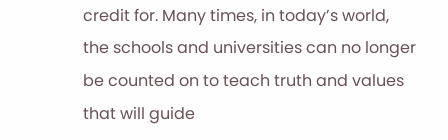credit for. Many times, in today’s world, the schools and universities can no longer be counted on to teach truth and values that will guide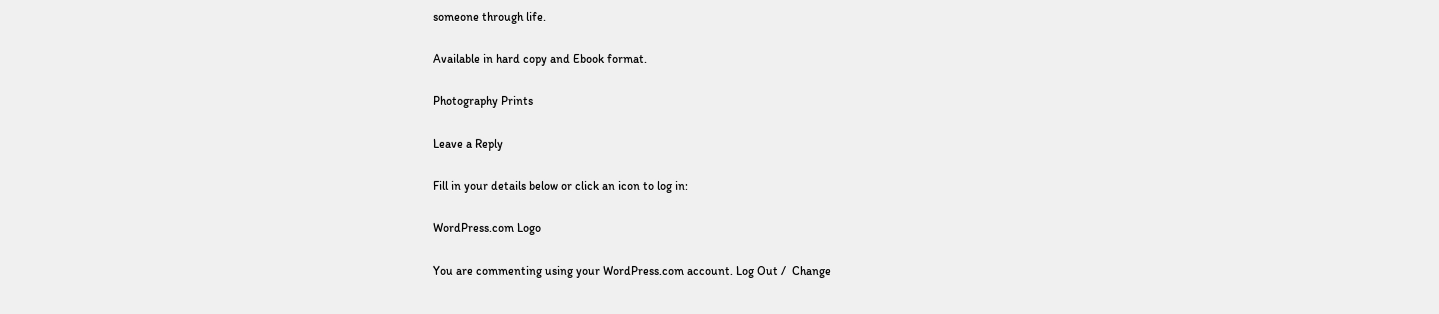someone through life.

Available in hard copy and Ebook format.

Photography Prints

Leave a Reply

Fill in your details below or click an icon to log in:

WordPress.com Logo

You are commenting using your WordPress.com account. Log Out /  Change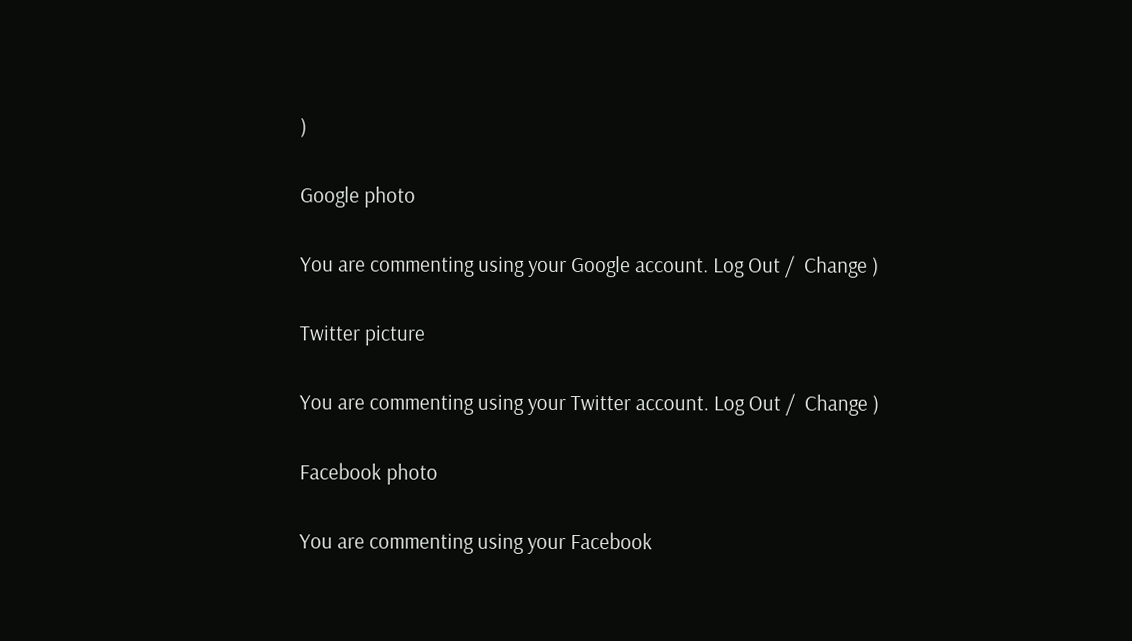)

Google photo

You are commenting using your Google account. Log Out /  Change )

Twitter picture

You are commenting using your Twitter account. Log Out /  Change )

Facebook photo

You are commenting using your Facebook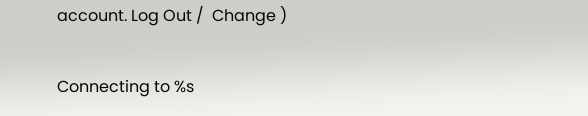account. Log Out /  Change )

Connecting to %s